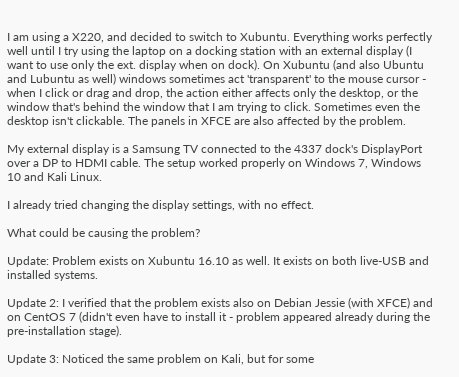I am using a X220, and decided to switch to Xubuntu. Everything works perfectly well until I try using the laptop on a docking station with an external display (I want to use only the ext. display when on dock). On Xubuntu (and also Ubuntu and Lubuntu as well) windows sometimes act 'transparent' to the mouse cursor - when I click or drag and drop, the action either affects only the desktop, or the window that's behind the window that I am trying to click. Sometimes even the desktop isn't clickable. The panels in XFCE are also affected by the problem.

My external display is a Samsung TV connected to the 4337 dock's DisplayPort over a DP to HDMI cable. The setup worked properly on Windows 7, Windows 10 and Kali Linux.

I already tried changing the display settings, with no effect.

What could be causing the problem?

Update: Problem exists on Xubuntu 16.10 as well. It exists on both live-USB and installed systems.

Update 2: I verified that the problem exists also on Debian Jessie (with XFCE) and on CentOS 7 (didn't even have to install it - problem appeared already during the pre-installation stage).

Update 3: Noticed the same problem on Kali, but for some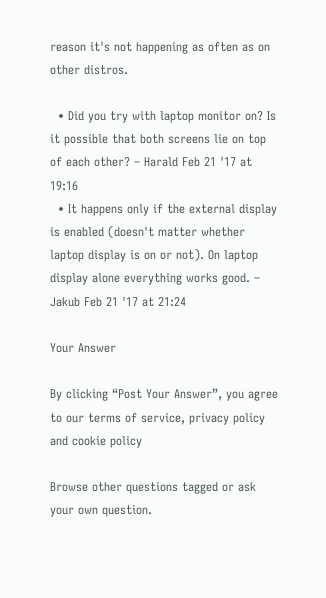reason it's not happening as often as on other distros.

  • Did you try with laptop monitor on? Is it possible that both screens lie on top of each other? – Harald Feb 21 '17 at 19:16
  • It happens only if the external display is enabled (doesn't matter whether laptop display is on or not). On laptop display alone everything works good. – Jakub Feb 21 '17 at 21:24

Your Answer

By clicking “Post Your Answer”, you agree to our terms of service, privacy policy and cookie policy

Browse other questions tagged or ask your own question.